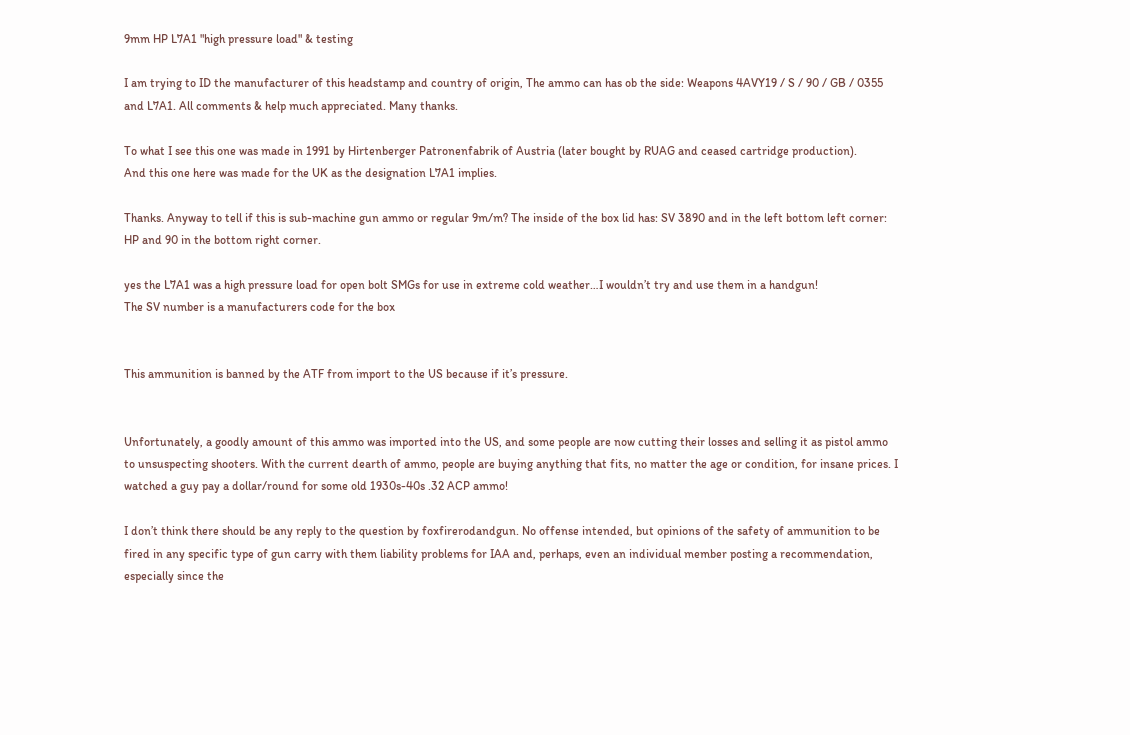9mm HP L7A1 "high pressure load" & testing

I am trying to ID the manufacturer of this headstamp and country of origin, The ammo can has ob the side: Weapons 4AVY19 / S / 90 / GB / 0355 and L7A1. All comments & help much appreciated. Many thanks.

To what I see this one was made in 1991 by Hirtenberger Patronenfabrik of Austria (later bought by RUAG and ceased cartridge production).
And this one here was made for the UK as the designation L7A1 implies.

Thanks. Anyway to tell if this is sub-machine gun ammo or regular 9m/m? The inside of the box lid has: SV 3890 and in the left bottom left corner: HP and 90 in the bottom right corner.

yes the L7A1 was a high pressure load for open bolt SMGs for use in extreme cold weather…I wouldn’t try and use them in a handgun!
The SV number is a manufacturers code for the box


This ammunition is banned by the ATF from import to the US because if it’s pressure.


Unfortunately, a goodly amount of this ammo was imported into the US, and some people are now cutting their losses and selling it as pistol ammo to unsuspecting shooters. With the current dearth of ammo, people are buying anything that fits, no matter the age or condition, for insane prices. I watched a guy pay a dollar/round for some old 1930s-40s .32 ACP ammo!

I don’t think there should be any reply to the question by foxfirerodandgun. No offense intended, but opinions of the safety of ammunition to be fired in any specific type of gun carry with them liability problems for IAA and, perhaps, even an individual member posting a recommendation, especially since the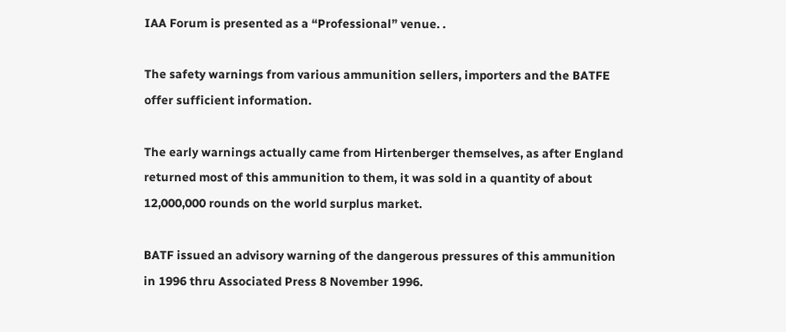IAA Forum is presented as a “Professional” venue. .

The safety warnings from various ammunition sellers, importers and the BATFE offer sufficient information.

The early warnings actually came from Hirtenberger themselves, as after England returned most of this ammunition to them, it was sold in a quantity of about 12,000,000 rounds on the world surplus market.

BATF issued an advisory warning of the dangerous pressures of this ammunition in 1996 thru Associated Press 8 November 1996.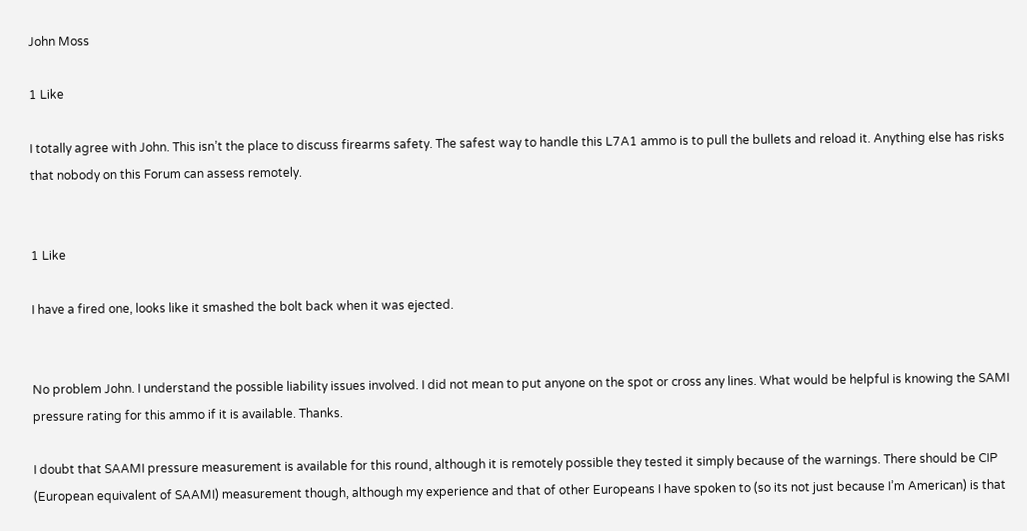John Moss

1 Like

I totally agree with John. This isn’t the place to discuss firearms safety. The safest way to handle this L7A1 ammo is to pull the bullets and reload it. Anything else has risks that nobody on this Forum can assess remotely.


1 Like

I have a fired one, looks like it smashed the bolt back when it was ejected.


No problem John. I understand the possible liability issues involved. I did not mean to put anyone on the spot or cross any lines. What would be helpful is knowing the SAMI pressure rating for this ammo if it is available. Thanks.

I doubt that SAAMI pressure measurement is available for this round, although it is remotely possible they tested it simply because of the warnings. There should be CIP (European equivalent of SAAMI) measurement though, although my experience and that of other Europeans I have spoken to (so its not just because I’m American) is that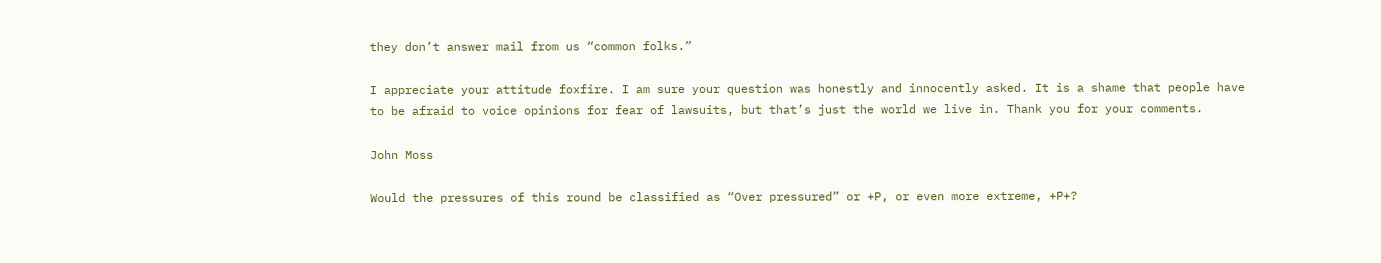they don’t answer mail from us “common folks.”

I appreciate your attitude foxfire. I am sure your question was honestly and innocently asked. It is a shame that people have to be afraid to voice opinions for fear of lawsuits, but that’s just the world we live in. Thank you for your comments.

John Moss

Would the pressures of this round be classified as “Over pressured” or +P, or even more extreme, +P+?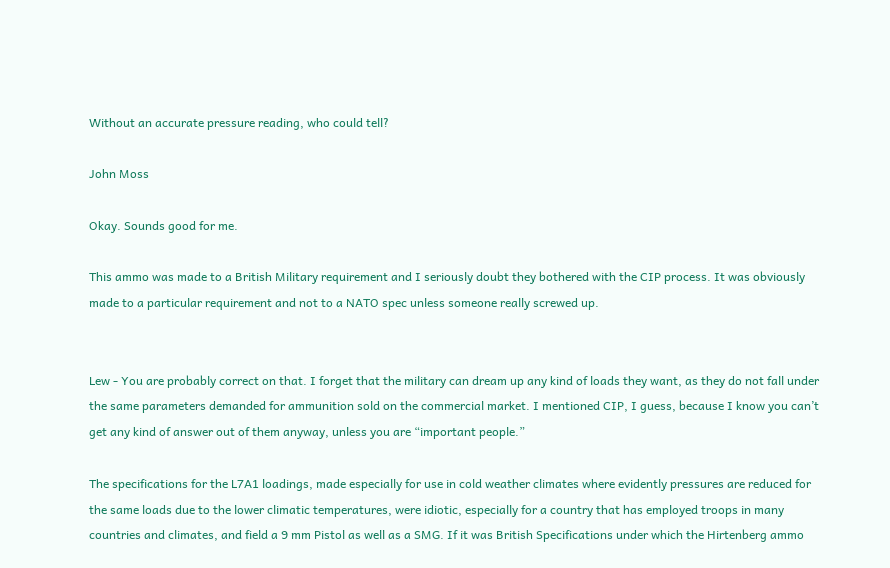Without an accurate pressure reading, who could tell?

John Moss

Okay. Sounds good for me.

This ammo was made to a British Military requirement and I seriously doubt they bothered with the CIP process. It was obviously made to a particular requirement and not to a NATO spec unless someone really screwed up.


Lew - You are probably correct on that. I forget that the military can dream up any kind of loads they want, as they do not fall under the same parameters demanded for ammunition sold on the commercial market. I mentioned CIP, I guess, because I know you can’t get any kind of answer out of them anyway, unless you are “important people.”

The specifications for the L7A1 loadings, made especially for use in cold weather climates where evidently pressures are reduced for the same loads due to the lower climatic temperatures, were idiotic, especially for a country that has employed troops in many countries and climates, and field a 9 mm Pistol as well as a SMG. If it was British Specifications under which the Hirtenberg ammo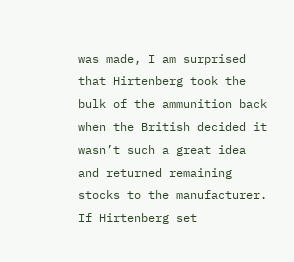was made, I am surprised that Hirtenberg took the bulk of the ammunition back when the British decided it wasn’t such a great idea and returned remaining stocks to the manufacturer. If Hirtenberg set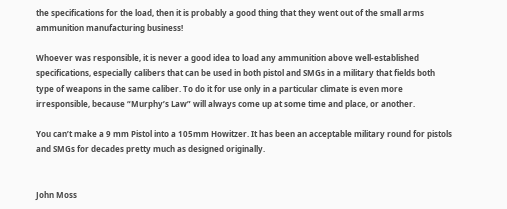the specifications for the load, then it is probably a good thing that they went out of the small arms ammunition manufacturing business!

Whoever was responsible, it is never a good idea to load any ammunition above well-established specifications, especially calibers that can be used in both pistol and SMGs in a military that fields both type of weapons in the same caliber. To do it for use only in a particular climate is even more irresponsible, because “Murphy’s Law” will always come up at some time and place, or another.

You can’t make a 9 mm Pistol into a 105mm Howitzer. It has been an acceptable military round for pistols and SMGs for decades pretty much as designed originally.


John Moss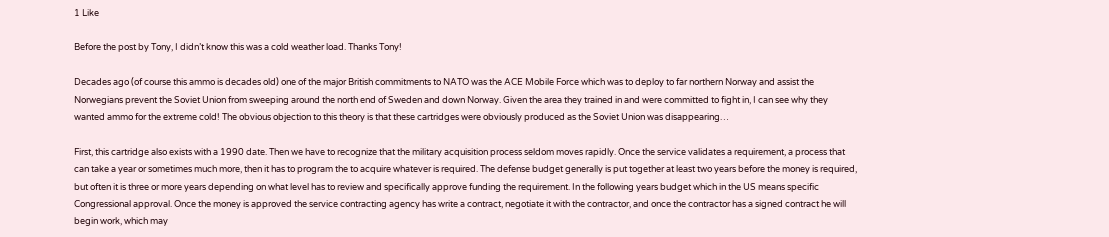1 Like

Before the post by Tony, I didn’t know this was a cold weather load. Thanks Tony!

Decades ago (of course this ammo is decades old) one of the major British commitments to NATO was the ACE Mobile Force which was to deploy to far northern Norway and assist the Norwegians prevent the Soviet Union from sweeping around the north end of Sweden and down Norway. Given the area they trained in and were committed to fight in, I can see why they wanted ammo for the extreme cold! The obvious objection to this theory is that these cartridges were obviously produced as the Soviet Union was disappearing…

First, this cartridge also exists with a 1990 date. Then we have to recognize that the military acquisition process seldom moves rapidly. Once the service validates a requirement, a process that can take a year or sometimes much more, then it has to program the to acquire whatever is required. The defense budget generally is put together at least two years before the money is required, but often it is three or more years depending on what level has to review and specifically approve funding the requirement. In the following years budget which in the US means specific Congressional approval. Once the money is approved the service contracting agency has write a contract, negotiate it with the contractor, and once the contractor has a signed contract he will begin work, which may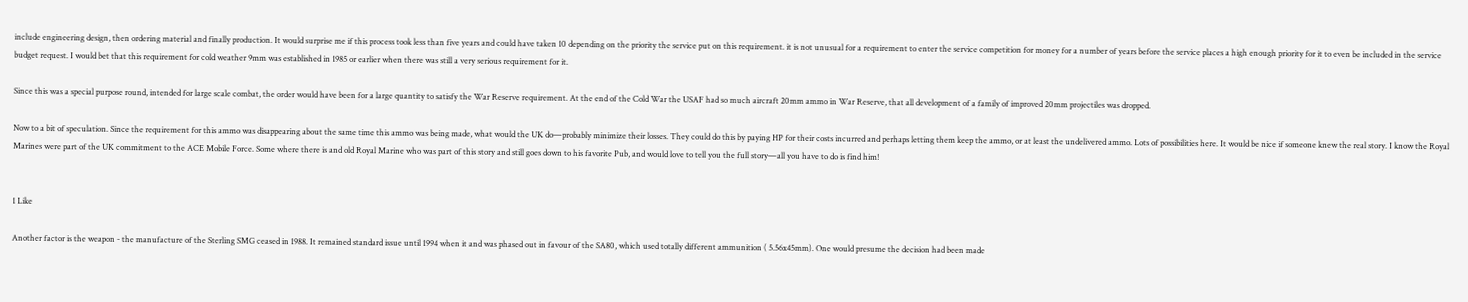include engineering design, then ordering material and finally production. It would surprise me if this process took less than five years and could have taken 10 depending on the priority the service put on this requirement. it is not unusual for a requirement to enter the service competition for money for a number of years before the service places a high enough priority for it to even be included in the service budget request. I would bet that this requirement for cold weather 9mm was established in 1985 or earlier when there was still a very serious requirement for it.

Since this was a special purpose round, intended for large scale combat, the order would have been for a large quantity to satisfy the War Reserve requirement. At the end of the Cold War the USAF had so much aircraft 20mm ammo in War Reserve, that all development of a family of improved 20mm projectiles was dropped.

Now to a bit of speculation. Since the requirement for this ammo was disappearing about the same time this ammo was being made, what would the UK do—probably minimize their losses. They could do this by paying HP for their costs incurred and perhaps letting them keep the ammo, or at least the undelivered ammo. Lots of possibilities here. It would be nice if someone knew the real story. I know the Royal Marines were part of the UK commitment to the ACE Mobile Force. Some where there is and old Royal Marine who was part of this story and still goes down to his favorite Pub, and would love to tell you the full story—all you have to do is find him!


1 Like

Another factor is the weapon - the manufacture of the Sterling SMG ceased in 1988. It remained standard issue until 1994 when it and was phased out in favour of the SA80, which used totally different ammunition ( 5.56x45mm). One would presume the decision had been made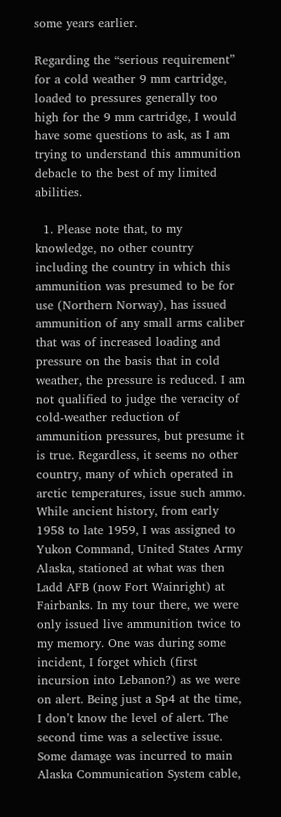some years earlier.

Regarding the “serious requirement” for a cold weather 9 mm cartridge, loaded to pressures generally too high for the 9 mm cartridge, I would have some questions to ask, as I am trying to understand this ammunition debacle to the best of my limited abilities.

  1. Please note that, to my knowledge, no other country including the country in which this ammunition was presumed to be for use (Northern Norway), has issued ammunition of any small arms caliber that was of increased loading and pressure on the basis that in cold weather, the pressure is reduced. I am not qualified to judge the veracity of cold-weather reduction of ammunition pressures, but presume it is true. Regardless, it seems no other country, many of which operated in arctic temperatures, issue such ammo. While ancient history, from early 1958 to late 1959, I was assigned to Yukon Command, United States Army Alaska, stationed at what was then Ladd AFB (now Fort Wainright) at Fairbanks. In my tour there, we were only issued live ammunition twice to my memory. One was during some incident, I forget which (first incursion into Lebanon?) as we were on alert. Being just a Sp4 at the time, I don’t know the level of alert. The second time was a selective issue. Some damage was incurred to main Alaska Communication System cable,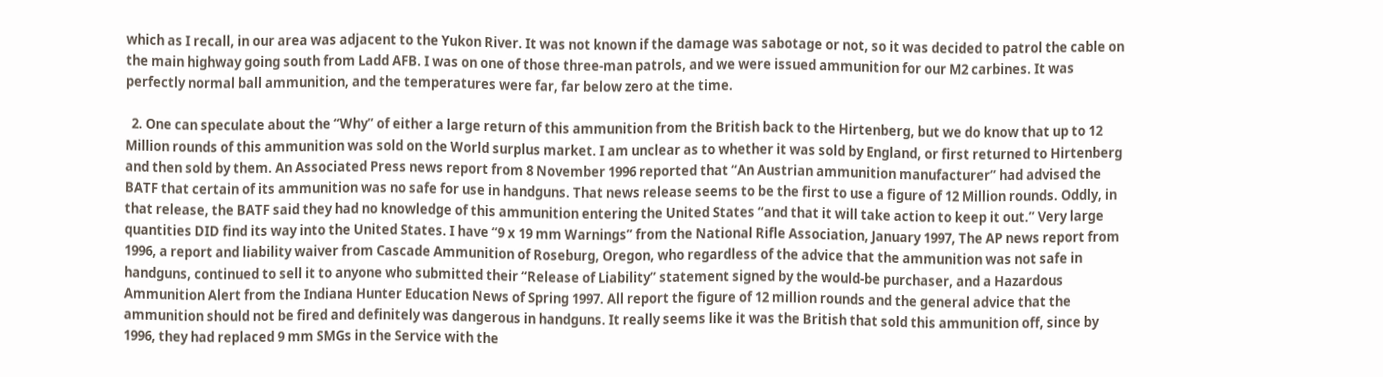which as I recall, in our area was adjacent to the Yukon River. It was not known if the damage was sabotage or not, so it was decided to patrol the cable on the main highway going south from Ladd AFB. I was on one of those three-man patrols, and we were issued ammunition for our M2 carbines. It was perfectly normal ball ammunition, and the temperatures were far, far below zero at the time.

  2. One can speculate about the “Why” of either a large return of this ammunition from the British back to the Hirtenberg, but we do know that up to 12 Million rounds of this ammunition was sold on the World surplus market. I am unclear as to whether it was sold by England, or first returned to Hirtenberg and then sold by them. An Associated Press news report from 8 November 1996 reported that “An Austrian ammunition manufacturer” had advised the BATF that certain of its ammunition was no safe for use in handguns. That news release seems to be the first to use a figure of 12 Million rounds. Oddly, in that release, the BATF said they had no knowledge of this ammunition entering the United States “and that it will take action to keep it out.” Very large quantities DID find its way into the United States. I have “9 x 19 mm Warnings” from the National Rifle Association, January 1997, The AP news report from 1996, a report and liability waiver from Cascade Ammunition of Roseburg, Oregon, who regardless of the advice that the ammunition was not safe in handguns, continued to sell it to anyone who submitted their “Release of Liability” statement signed by the would-be purchaser, and a Hazardous Ammunition Alert from the Indiana Hunter Education News of Spring 1997. All report the figure of 12 million rounds and the general advice that the ammunition should not be fired and definitely was dangerous in handguns. It really seems like it was the British that sold this ammunition off, since by 1996, they had replaced 9 mm SMGs in the Service with the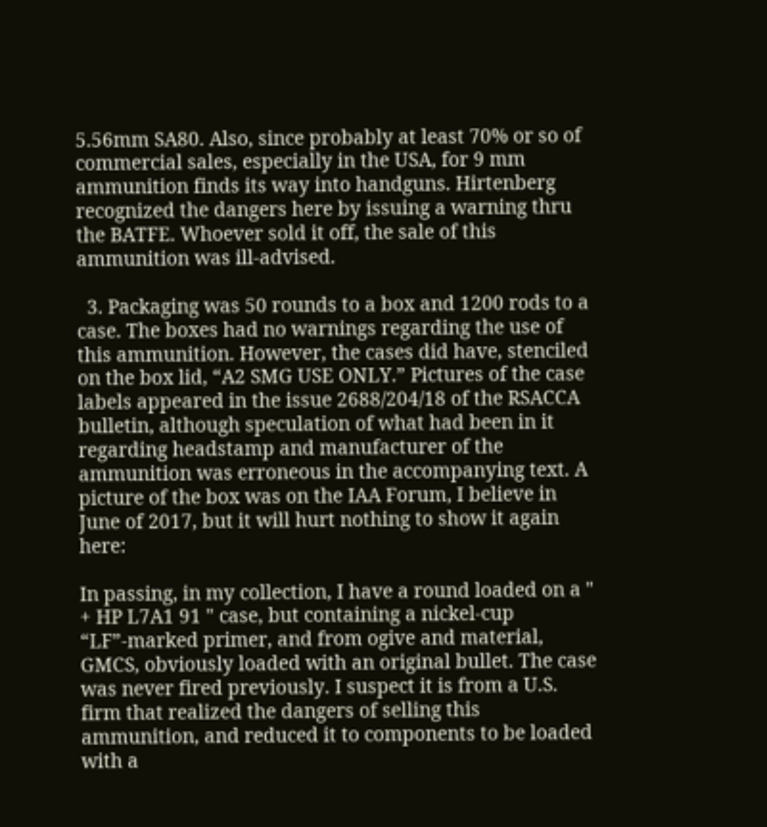5.56mm SA80. Also, since probably at least 70% or so of commercial sales, especially in the USA, for 9 mm ammunition finds its way into handguns. Hirtenberg recognized the dangers here by issuing a warning thru the BATFE. Whoever sold it off, the sale of this ammunition was ill-advised.

  3. Packaging was 50 rounds to a box and 1200 rods to a case. The boxes had no warnings regarding the use of this ammunition. However, the cases did have, stenciled on the box lid, “A2 SMG USE ONLY.” Pictures of the case labels appeared in the issue 2688/204/18 of the RSACCA bulletin, although speculation of what had been in it regarding headstamp and manufacturer of the ammunition was erroneous in the accompanying text. A picture of the box was on the IAA Forum, I believe in June of 2017, but it will hurt nothing to show it again here:

In passing, in my collection, I have a round loaded on a " + HP L7A1 91 " case, but containing a nickel-cup “LF”-marked primer, and from ogive and material, GMCS, obviously loaded with an original bullet. The case was never fired previously. I suspect it is from a U.S. firm that realized the dangers of selling this ammunition, and reduced it to components to be loaded with a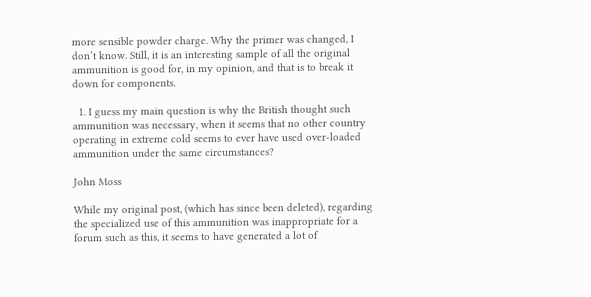more sensible powder charge. Why the primer was changed, I don’t know. Still, it is an interesting sample of all the original ammunition is good for, in my opinion, and that is to break it down for components.

  1. I guess my main question is why the British thought such ammunition was necessary, when it seems that no other country operating in extreme cold seems to ever have used over-loaded ammunition under the same circumstances?

John Moss

While my original post, (which has since been deleted), regarding the specialized use of this ammunition was inappropriate for a forum such as this, it seems to have generated a lot of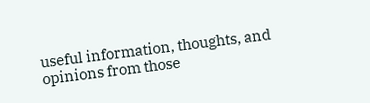useful information, thoughts, and opinions from those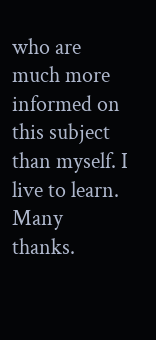who are much more informed on this subject than myself. I live to learn. Many thanks.